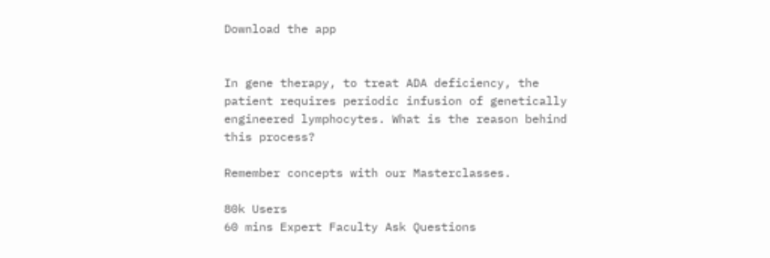Download the app


In gene therapy, to treat ADA deficiency, the patient requires periodic infusion of genetically engineered lymphocytes. What is the reason behind this process?

Remember concepts with our Masterclasses.

80k Users
60 mins Expert Faculty Ask Questions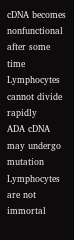cDNA becomes nonfunctional after some time
Lymphocytes cannot divide rapidly
ADA cDNA may undergo mutation
Lymphocytes are not immortal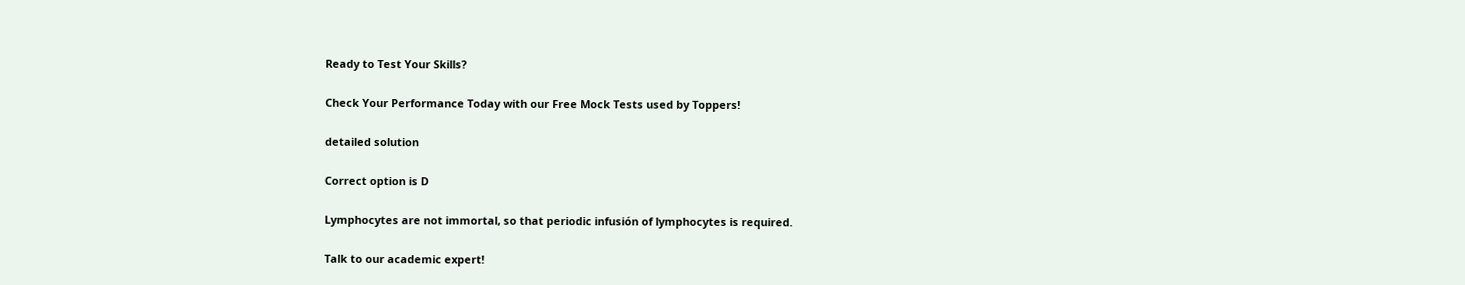Ready to Test Your Skills?

Check Your Performance Today with our Free Mock Tests used by Toppers!

detailed solution

Correct option is D

Lymphocytes are not immortal, so that periodic infusión of lymphocytes is required.

Talk to our academic expert!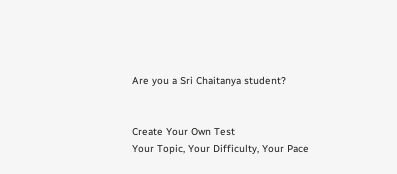Are you a Sri Chaitanya student?


Create Your Own Test
Your Topic, Your Difficulty, Your Pace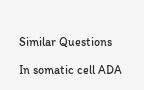Similar Questions

In somatic cell ADA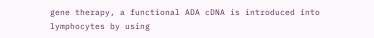gene therapy, a functional ADA cDNA is introduced into lymphocytes by using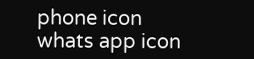phone icon
whats app icon